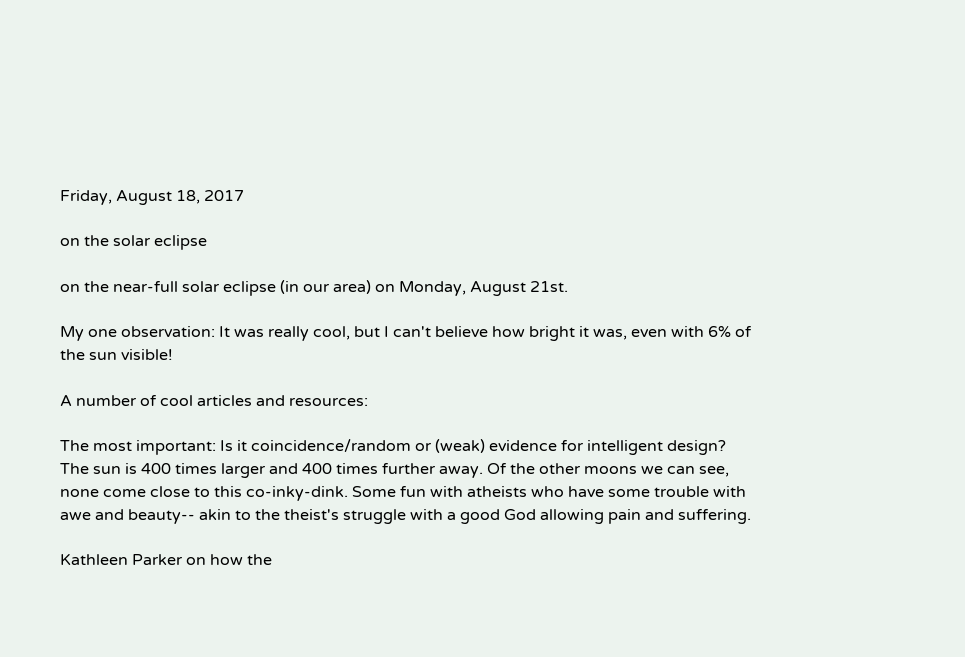Friday, August 18, 2017

on the solar eclipse

on the near-full solar eclipse (in our area) on Monday, August 21st.

My one observation: It was really cool, but I can't believe how bright it was, even with 6% of the sun visible!

A number of cool articles and resources:

The most important: Is it coincidence/random or (weak) evidence for intelligent design? The sun is 400 times larger and 400 times further away. Of the other moons we can see, none come close to this co-inky-dink. Some fun with atheists who have some trouble with awe and beauty-- akin to the theist's struggle with a good God allowing pain and suffering.

Kathleen Parker on how the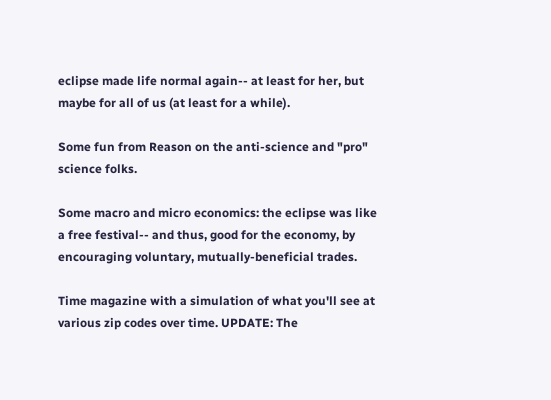eclipse made life normal again-- at least for her, but maybe for all of us (at least for a while).

Some fun from Reason on the anti-science and "pro" science folks.

Some macro and micro economics: the eclipse was like a free festival-- and thus, good for the economy, by encouraging voluntary, mutually-beneficial trades.

Time magazine with a simulation of what you'll see at various zip codes over time. UPDATE: The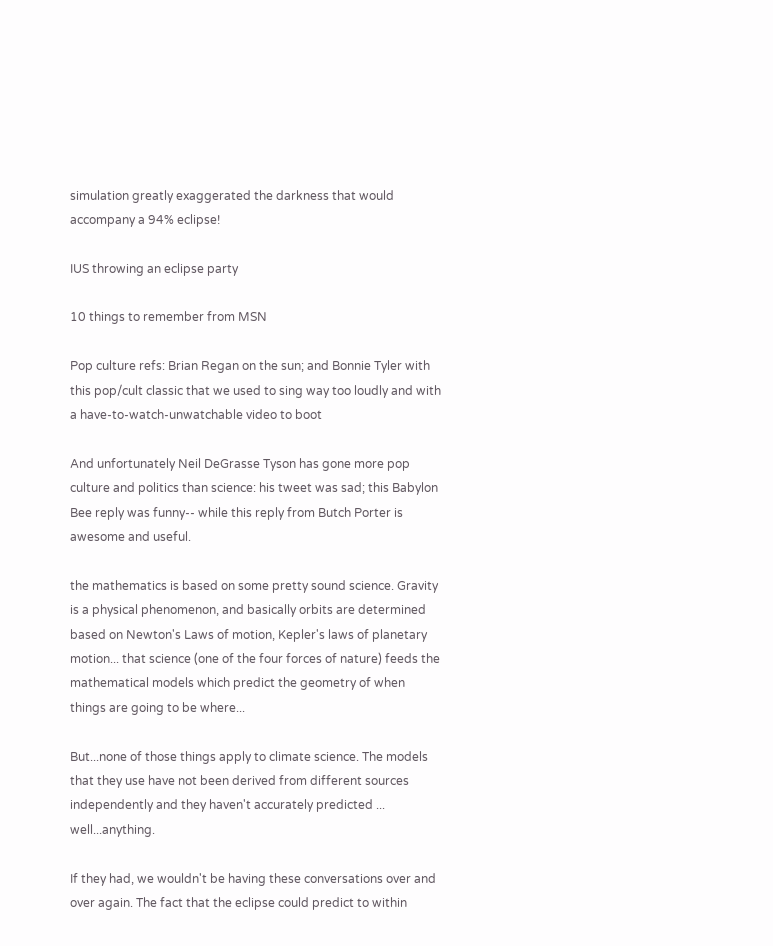simulation greatly exaggerated the darkness that would accompany a 94% eclipse!

IUS throwing an eclipse party

10 things to remember from MSN

Pop culture refs: Brian Regan on the sun; and Bonnie Tyler with this pop/cult classic that we used to sing way too loudly and with a have-to-watch-unwatchable video to boot

And unfortunately Neil DeGrasse Tyson has gone more pop culture and politics than science: his tweet was sad; this Babylon Bee reply was funny-- while this reply from Butch Porter is awesome and useful.

the mathematics is based on some pretty sound science. Gravity is a physical phenomenon, and basically orbits are determined based on Newton's Laws of motion, Kepler's laws of planetary motion... that science (one of the four forces of nature) feeds the mathematical models which predict the geometry of when things are going to be where...

But...none of those things apply to climate science. The models that they use have not been derived from different sources independently and they haven't accurately predicted ... well...anything.

If they had, we wouldn't be having these conversations over and over again. The fact that the eclipse could predict to within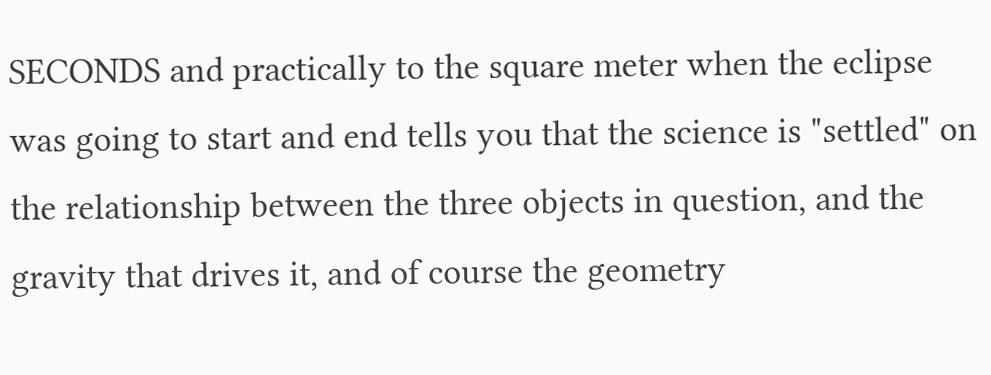SECONDS and practically to the square meter when the eclipse was going to start and end tells you that the science is "settled" on the relationship between the three objects in question, and the gravity that drives it, and of course the geometry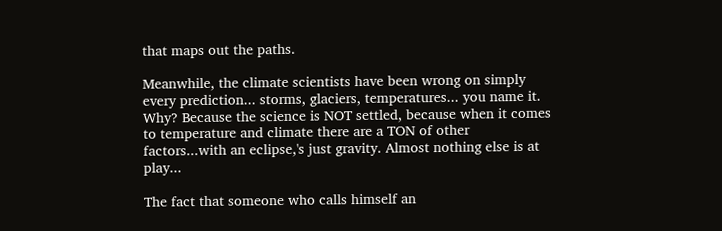that maps out the paths.

Meanwhile, the climate scientists have been wrong on simply every prediction... storms, glaciers, temperatures... you name it. Why? Because the science is NOT settled, because when it comes to temperature and climate there are a TON of other factors...with an eclipse,'s just gravity. Almost nothing else is at play...

The fact that someone who calls himself an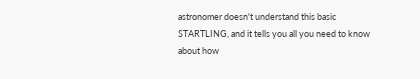astronomer doesn't understand this basic STARTLING, and it tells you all you need to know about how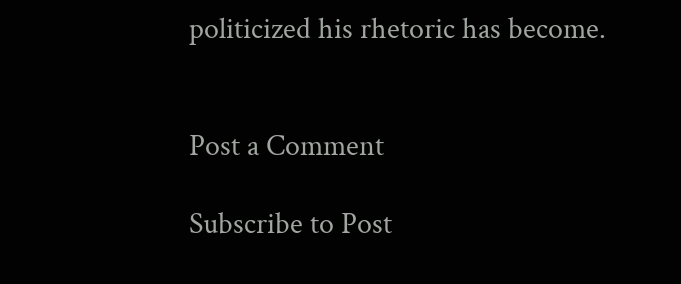politicized his rhetoric has become.


Post a Comment

Subscribe to Post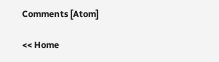Comments [Atom]

<< Home